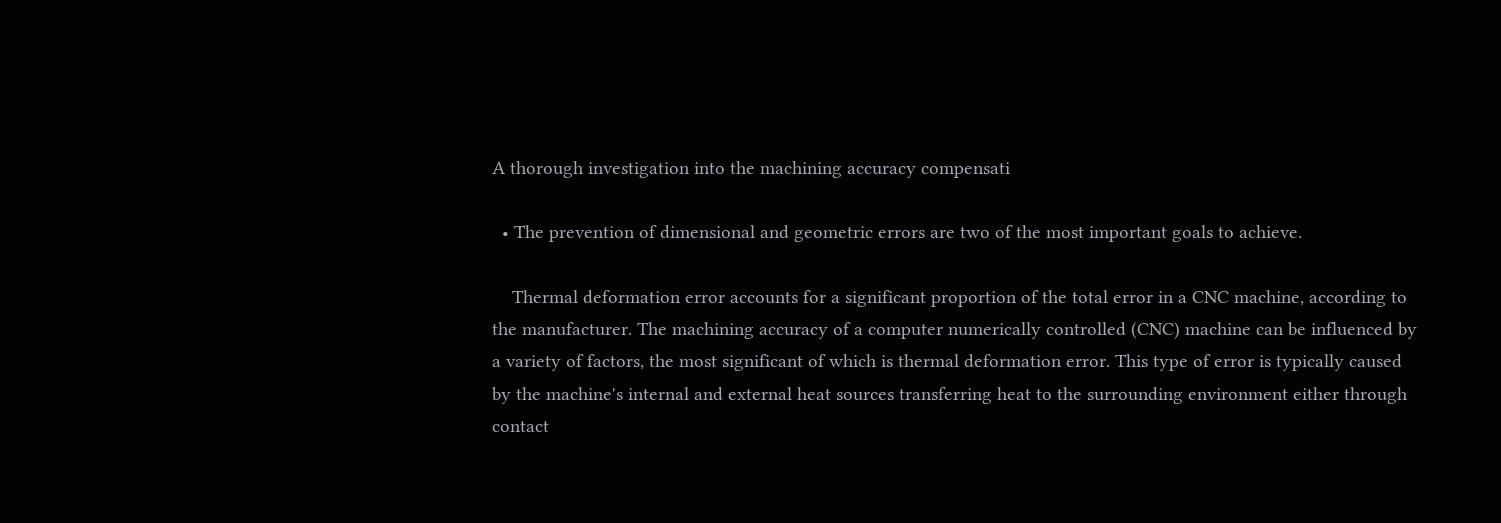A thorough investigation into the machining accuracy compensati

  • The prevention of dimensional and geometric errors are two of the most important goals to achieve.

    Thermal deformation error accounts for a significant proportion of the total error in a CNC machine, according to the manufacturer. The machining accuracy of a computer numerically controlled (CNC) machine can be influenced by a variety of factors, the most significant of which is thermal deformation error. This type of error is typically caused by the machine's internal and external heat sources transferring heat to the surrounding environment either through contact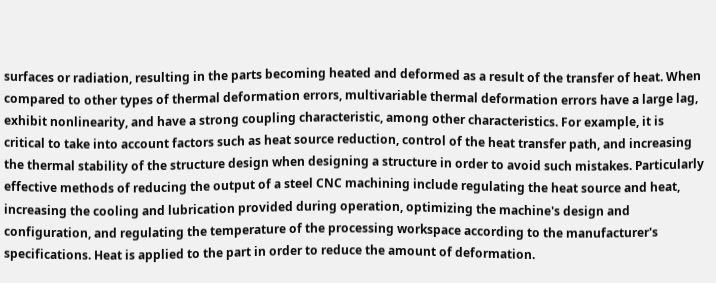surfaces or radiation, resulting in the parts becoming heated and deformed as a result of the transfer of heat. When compared to other types of thermal deformation errors, multivariable thermal deformation errors have a large lag, exhibit nonlinearity, and have a strong coupling characteristic, among other characteristics. For example, it is critical to take into account factors such as heat source reduction, control of the heat transfer path, and increasing the thermal stability of the structure design when designing a structure in order to avoid such mistakes. Particularly effective methods of reducing the output of a steel CNC machining include regulating the heat source and heat, increasing the cooling and lubrication provided during operation, optimizing the machine's design and configuration, and regulating the temperature of the processing workspace according to the manufacturer's specifications. Heat is applied to the part in order to reduce the amount of deformation.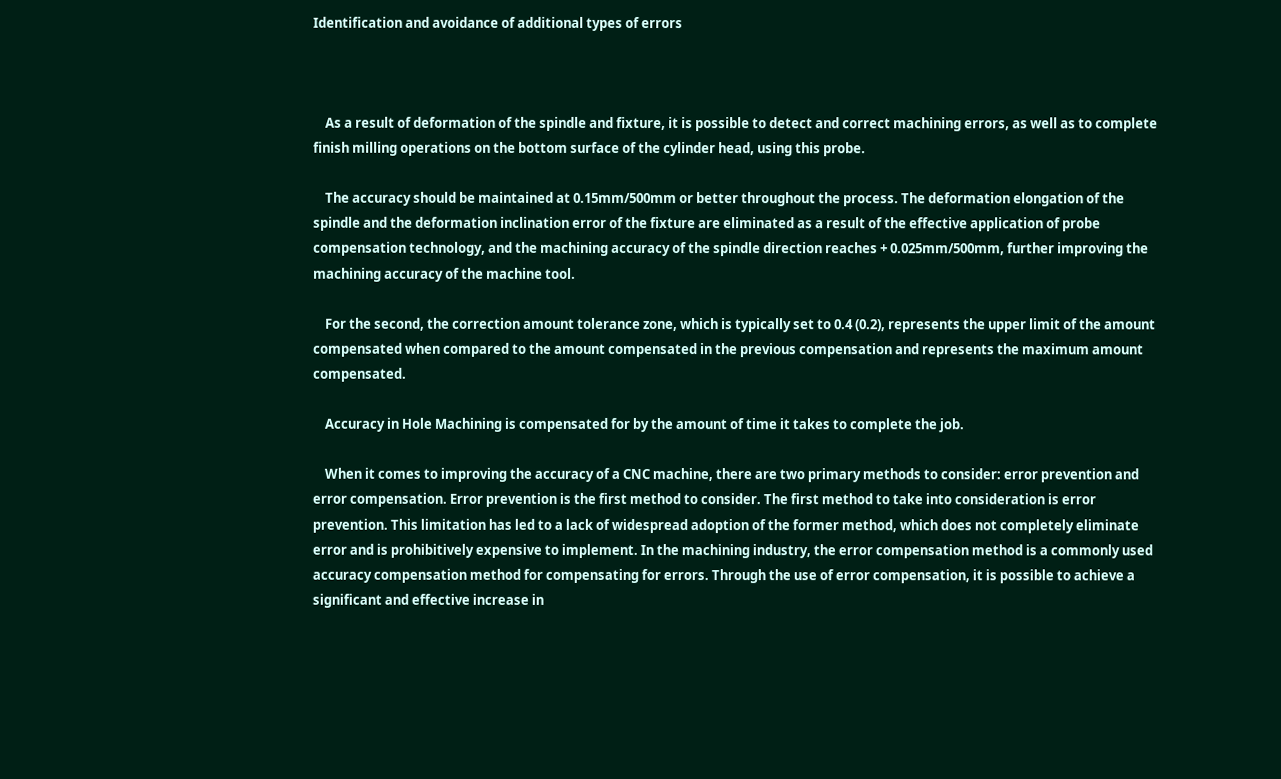Identification and avoidance of additional types of errors



    As a result of deformation of the spindle and fixture, it is possible to detect and correct machining errors, as well as to complete finish milling operations on the bottom surface of the cylinder head, using this probe.

    The accuracy should be maintained at 0.15mm/500mm or better throughout the process. The deformation elongation of the spindle and the deformation inclination error of the fixture are eliminated as a result of the effective application of probe compensation technology, and the machining accuracy of the spindle direction reaches + 0.025mm/500mm, further improving the machining accuracy of the machine tool.

    For the second, the correction amount tolerance zone, which is typically set to 0.4 (0.2), represents the upper limit of the amount compensated when compared to the amount compensated in the previous compensation and represents the maximum amount compensated.

    Accuracy in Hole Machining is compensated for by the amount of time it takes to complete the job.

    When it comes to improving the accuracy of a CNC machine, there are two primary methods to consider: error prevention and error compensation. Error prevention is the first method to consider. The first method to take into consideration is error prevention. This limitation has led to a lack of widespread adoption of the former method, which does not completely eliminate error and is prohibitively expensive to implement. In the machining industry, the error compensation method is a commonly used accuracy compensation method for compensating for errors. Through the use of error compensation, it is possible to achieve a significant and effective increase in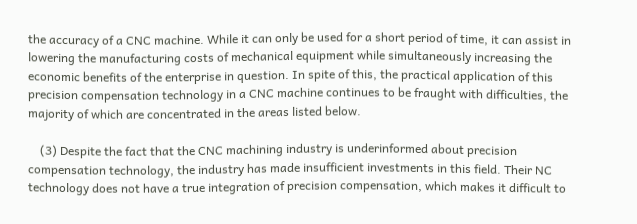the accuracy of a CNC machine. While it can only be used for a short period of time, it can assist in lowering the manufacturing costs of mechanical equipment while simultaneously increasing the economic benefits of the enterprise in question. In spite of this, the practical application of this precision compensation technology in a CNC machine continues to be fraught with difficulties, the majority of which are concentrated in the areas listed below.

    (3) Despite the fact that the CNC machining industry is underinformed about precision compensation technology, the industry has made insufficient investments in this field. Their NC technology does not have a true integration of precision compensation, which makes it difficult to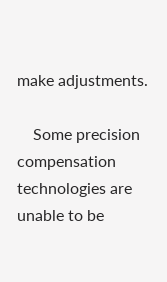make adjustments.

    Some precision compensation technologies are unable to be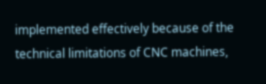implemented effectively because of the technical limitations of CNC machines,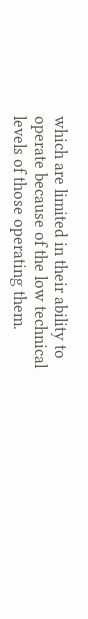which are limited in their ability to operate because of the low technical levels of those operating them.